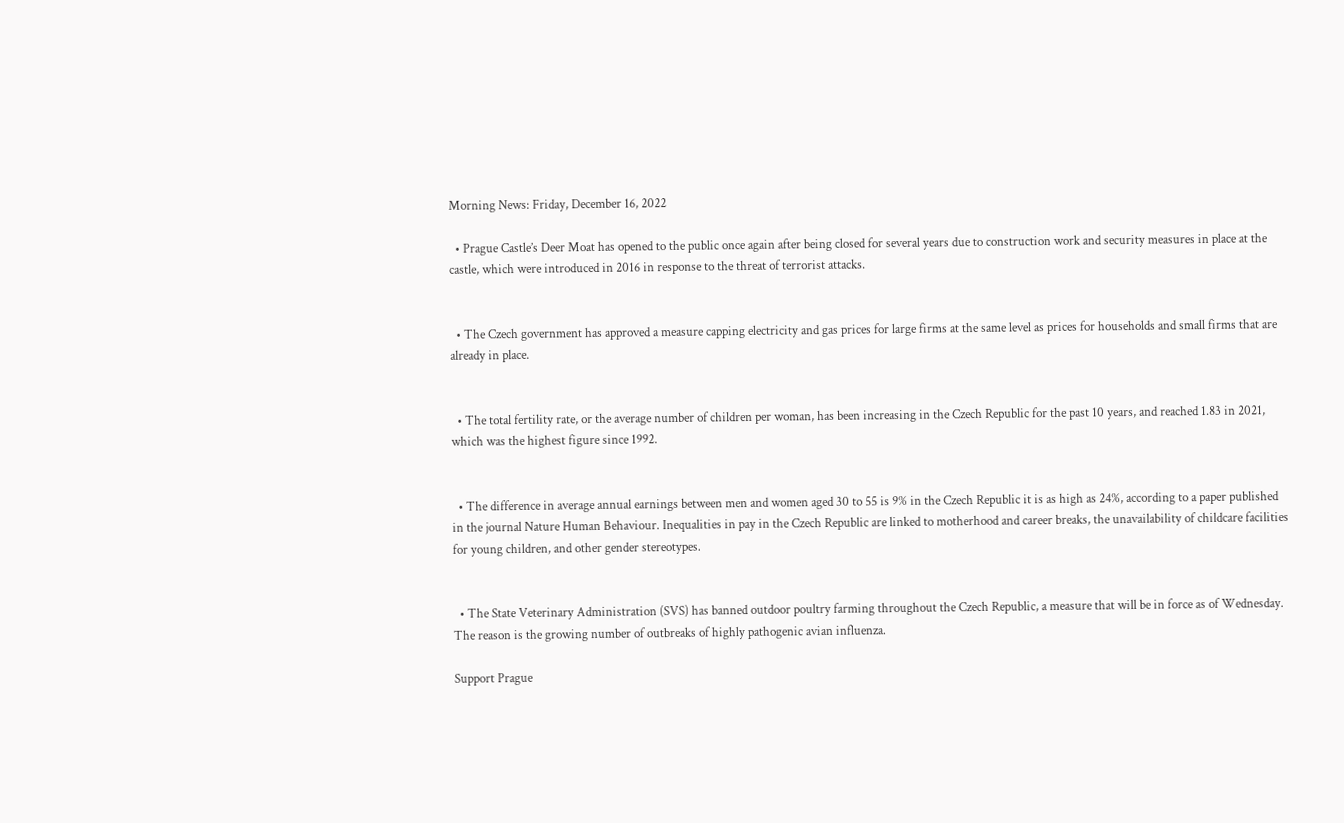Morning News: Friday, December 16, 2022

  • Prague Castle’s Deer Moat has opened to the public once again after being closed for several years due to construction work and security measures in place at the castle, which were introduced in 2016 in response to the threat of terrorist attacks.


  • The Czech government has approved a measure capping electricity and gas prices for large firms at the same level as prices for households and small firms that are already in place.


  • The total fertility rate, or the average number of children per woman, has been increasing in the Czech Republic for the past 10 years, and reached 1.83 in 2021, which was the highest figure since 1992.


  • The difference in average annual earnings between men and women aged 30 to 55 is 9% in the Czech Republic it is as high as 24%, according to a paper published in the journal Nature Human Behaviour. Inequalities in pay in the Czech Republic are linked to motherhood and career breaks, the unavailability of childcare facilities for young children, and other gender stereotypes.


  • The State Veterinary Administration (SVS) has banned outdoor poultry farming throughout the Czech Republic, a measure that will be in force as of Wednesday. The reason is the growing number of outbreaks of highly pathogenic avian influenza.

Support Prague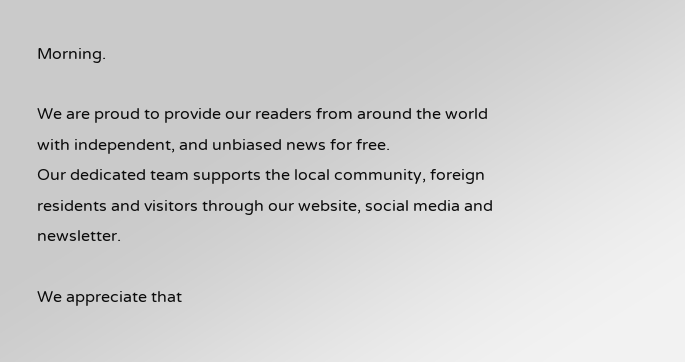Morning.

We are proud to provide our readers from around the world with independent, and unbiased news for free.
Our dedicated team supports the local community, foreign residents and visitors through our website, social media and newsletter.

We appreciate that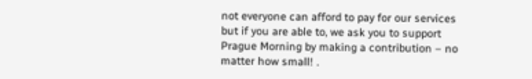not everyone can afford to pay for our services but if you are able to, we ask you to support Prague Morning by making a contribution – no matter how small! .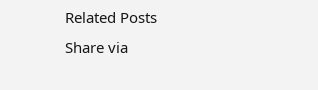Related Posts
Share via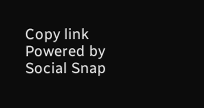Copy link
Powered by Social Snap